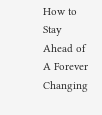How to Stay Ahead of A Forever Changing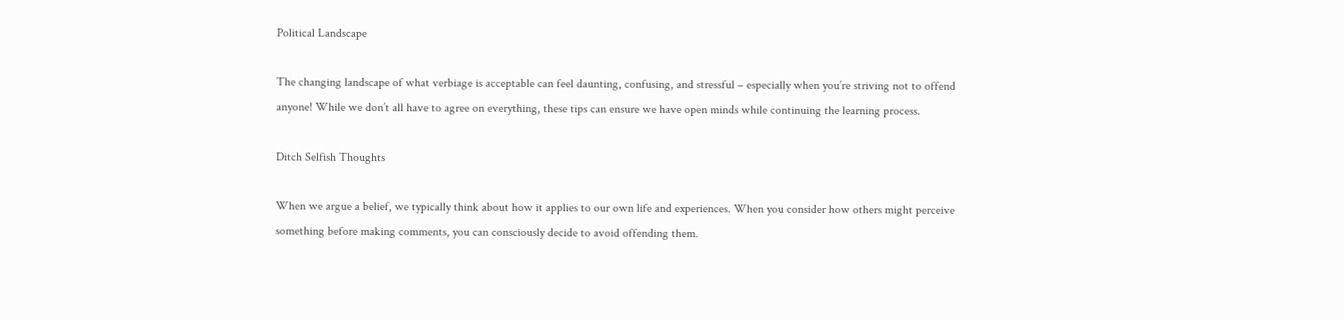Political Landscape

The changing landscape of what verbiage is acceptable can feel daunting, confusing, and stressful – especially when you’re striving not to offend anyone! While we don’t all have to agree on everything, these tips can ensure we have open minds while continuing the learning process.

Ditch Selfish Thoughts

When we argue a belief, we typically think about how it applies to our own life and experiences. When you consider how others might perceive something before making comments, you can consciously decide to avoid offending them.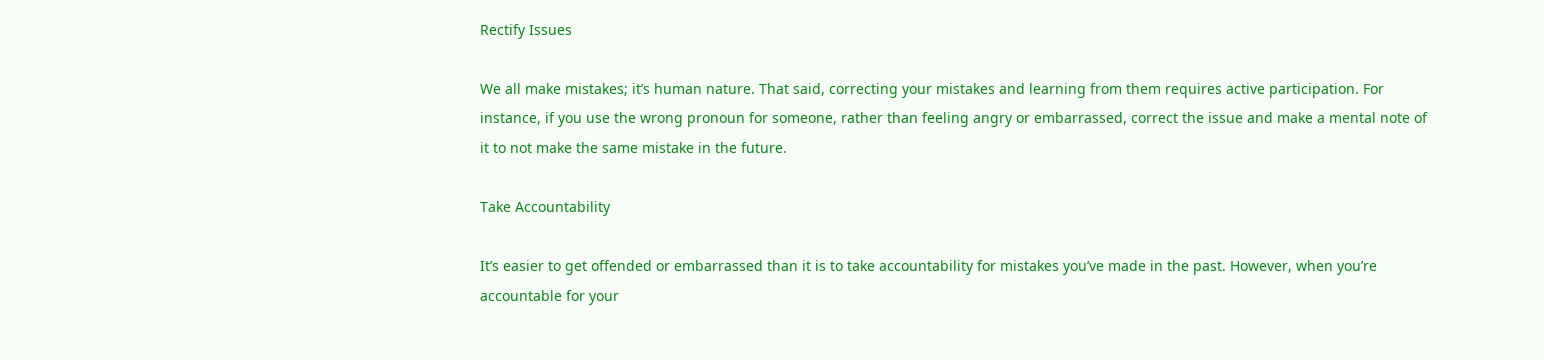Rectify Issues

We all make mistakes; it’s human nature. That said, correcting your mistakes and learning from them requires active participation. For instance, if you use the wrong pronoun for someone, rather than feeling angry or embarrassed, correct the issue and make a mental note of it to not make the same mistake in the future.

Take Accountability

It’s easier to get offended or embarrassed than it is to take accountability for mistakes you’ve made in the past. However, when you’re accountable for your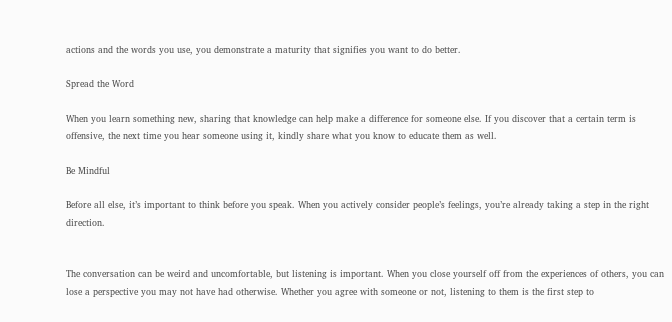actions and the words you use, you demonstrate a maturity that signifies you want to do better.

Spread the Word

When you learn something new, sharing that knowledge can help make a difference for someone else. If you discover that a certain term is offensive, the next time you hear someone using it, kindly share what you know to educate them as well.

Be Mindful

Before all else, it’s important to think before you speak. When you actively consider people’s feelings, you’re already taking a step in the right direction.


The conversation can be weird and uncomfortable, but listening is important. When you close yourself off from the experiences of others, you can lose a perspective you may not have had otherwise. Whether you agree with someone or not, listening to them is the first step to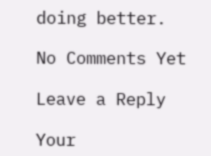doing better.

No Comments Yet

Leave a Reply

Your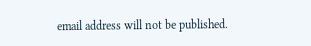email address will not be published.